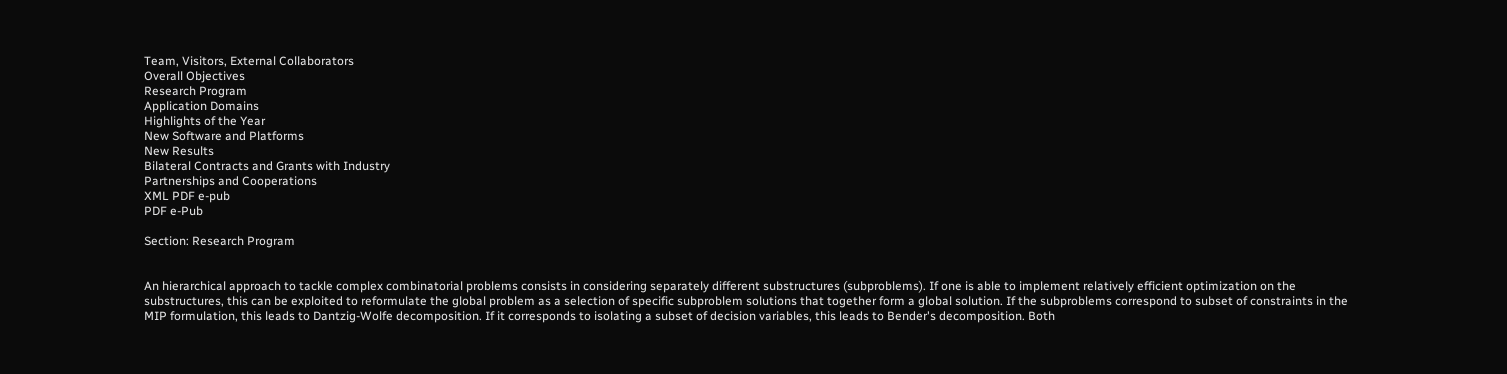Team, Visitors, External Collaborators
Overall Objectives
Research Program
Application Domains
Highlights of the Year
New Software and Platforms
New Results
Bilateral Contracts and Grants with Industry
Partnerships and Cooperations
XML PDF e-pub
PDF e-Pub

Section: Research Program


An hierarchical approach to tackle complex combinatorial problems consists in considering separately different substructures (subproblems). If one is able to implement relatively efficient optimization on the substructures, this can be exploited to reformulate the global problem as a selection of specific subproblem solutions that together form a global solution. If the subproblems correspond to subset of constraints in the MIP formulation, this leads to Dantzig-Wolfe decomposition. If it corresponds to isolating a subset of decision variables, this leads to Bender's decomposition. Both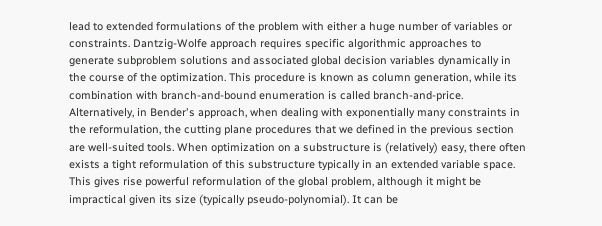lead to extended formulations of the problem with either a huge number of variables or constraints. Dantzig-Wolfe approach requires specific algorithmic approaches to generate subproblem solutions and associated global decision variables dynamically in the course of the optimization. This procedure is known as column generation, while its combination with branch-and-bound enumeration is called branch-and-price. Alternatively, in Bender's approach, when dealing with exponentially many constraints in the reformulation, the cutting plane procedures that we defined in the previous section are well-suited tools. When optimization on a substructure is (relatively) easy, there often exists a tight reformulation of this substructure typically in an extended variable space. This gives rise powerful reformulation of the global problem, although it might be impractical given its size (typically pseudo-polynomial). It can be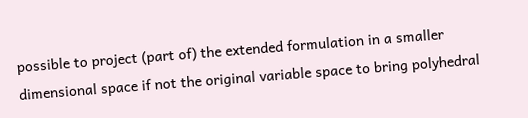possible to project (part of) the extended formulation in a smaller dimensional space if not the original variable space to bring polyhedral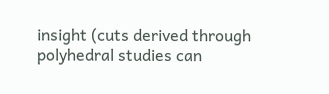insight (cuts derived through polyhedral studies can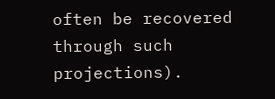often be recovered through such projections).